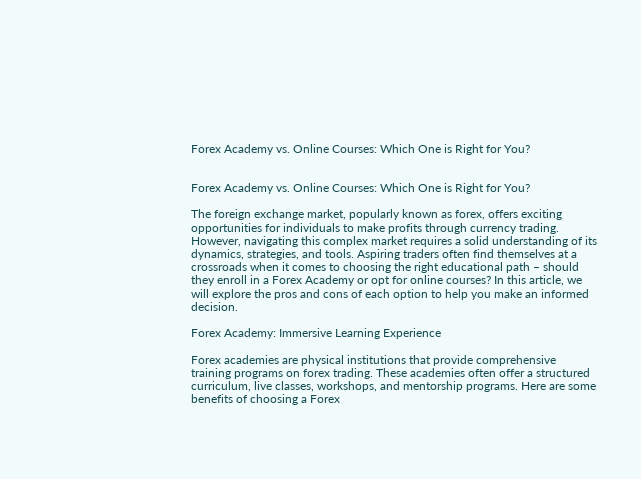Forex Academy vs. Online Courses: Which One is Right for You?


Forex Academy vs. Online Courses: Which One is Right for You?

The foreign exchange market, popularly known as forex, offers exciting opportunities for individuals to make profits through currency trading. However, navigating this complex market requires a solid understanding of its dynamics, strategies, and tools. Aspiring traders often find themselves at a crossroads when it comes to choosing the right educational path – should they enroll in a Forex Academy or opt for online courses? In this article, we will explore the pros and cons of each option to help you make an informed decision.

Forex Academy: Immersive Learning Experience

Forex academies are physical institutions that provide comprehensive training programs on forex trading. These academies often offer a structured curriculum, live classes, workshops, and mentorship programs. Here are some benefits of choosing a Forex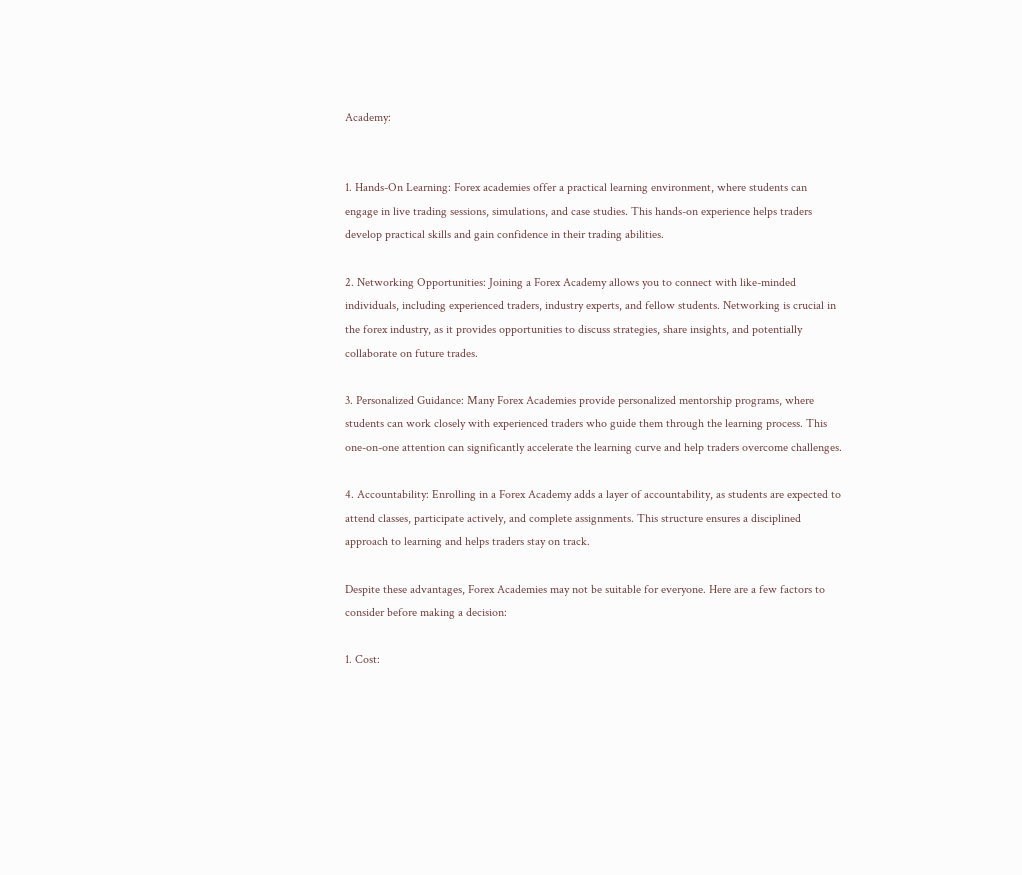Academy:


1. Hands-On Learning: Forex academies offer a practical learning environment, where students can engage in live trading sessions, simulations, and case studies. This hands-on experience helps traders develop practical skills and gain confidence in their trading abilities.

2. Networking Opportunities: Joining a Forex Academy allows you to connect with like-minded individuals, including experienced traders, industry experts, and fellow students. Networking is crucial in the forex industry, as it provides opportunities to discuss strategies, share insights, and potentially collaborate on future trades.

3. Personalized Guidance: Many Forex Academies provide personalized mentorship programs, where students can work closely with experienced traders who guide them through the learning process. This one-on-one attention can significantly accelerate the learning curve and help traders overcome challenges.

4. Accountability: Enrolling in a Forex Academy adds a layer of accountability, as students are expected to attend classes, participate actively, and complete assignments. This structure ensures a disciplined approach to learning and helps traders stay on track.

Despite these advantages, Forex Academies may not be suitable for everyone. Here are a few factors to consider before making a decision:

1. Cost: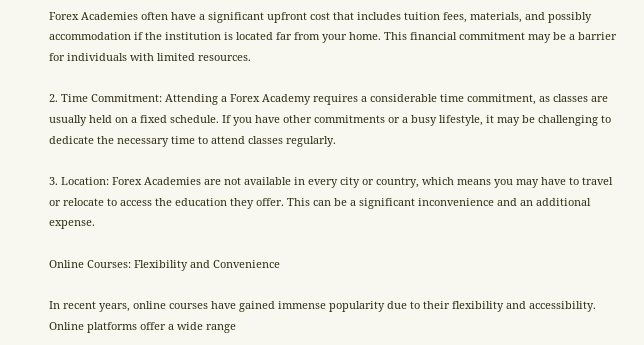Forex Academies often have a significant upfront cost that includes tuition fees, materials, and possibly accommodation if the institution is located far from your home. This financial commitment may be a barrier for individuals with limited resources.

2. Time Commitment: Attending a Forex Academy requires a considerable time commitment, as classes are usually held on a fixed schedule. If you have other commitments or a busy lifestyle, it may be challenging to dedicate the necessary time to attend classes regularly.

3. Location: Forex Academies are not available in every city or country, which means you may have to travel or relocate to access the education they offer. This can be a significant inconvenience and an additional expense.

Online Courses: Flexibility and Convenience

In recent years, online courses have gained immense popularity due to their flexibility and accessibility. Online platforms offer a wide range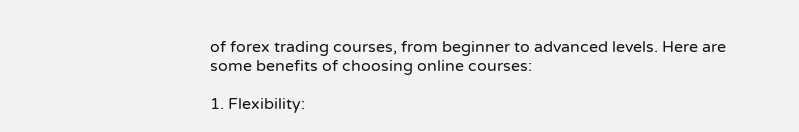of forex trading courses, from beginner to advanced levels. Here are some benefits of choosing online courses:

1. Flexibility: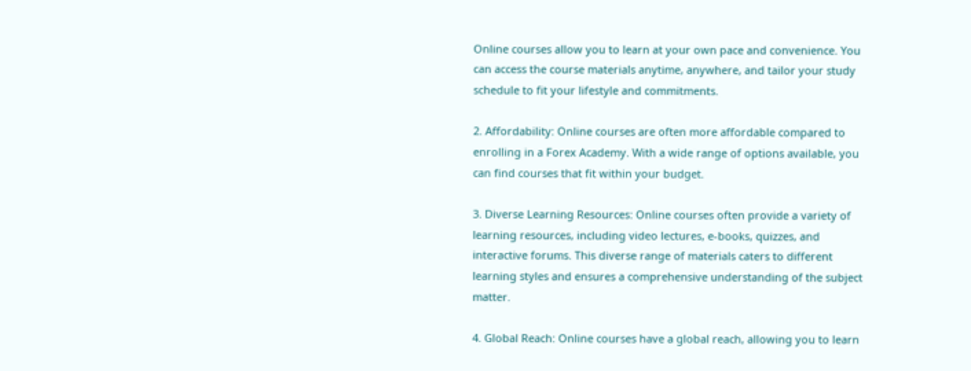Online courses allow you to learn at your own pace and convenience. You can access the course materials anytime, anywhere, and tailor your study schedule to fit your lifestyle and commitments.

2. Affordability: Online courses are often more affordable compared to enrolling in a Forex Academy. With a wide range of options available, you can find courses that fit within your budget.

3. Diverse Learning Resources: Online courses often provide a variety of learning resources, including video lectures, e-books, quizzes, and interactive forums. This diverse range of materials caters to different learning styles and ensures a comprehensive understanding of the subject matter.

4. Global Reach: Online courses have a global reach, allowing you to learn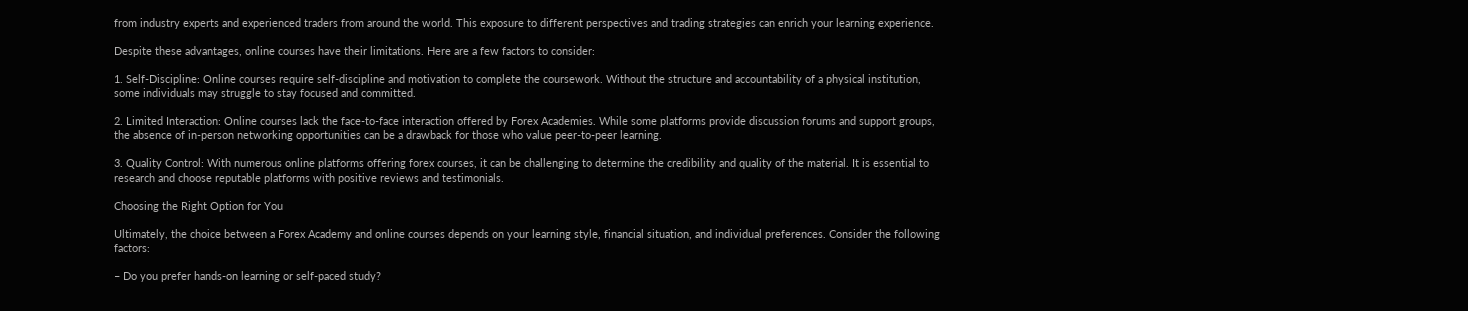from industry experts and experienced traders from around the world. This exposure to different perspectives and trading strategies can enrich your learning experience.

Despite these advantages, online courses have their limitations. Here are a few factors to consider:

1. Self-Discipline: Online courses require self-discipline and motivation to complete the coursework. Without the structure and accountability of a physical institution, some individuals may struggle to stay focused and committed.

2. Limited Interaction: Online courses lack the face-to-face interaction offered by Forex Academies. While some platforms provide discussion forums and support groups, the absence of in-person networking opportunities can be a drawback for those who value peer-to-peer learning.

3. Quality Control: With numerous online platforms offering forex courses, it can be challenging to determine the credibility and quality of the material. It is essential to research and choose reputable platforms with positive reviews and testimonials.

Choosing the Right Option for You

Ultimately, the choice between a Forex Academy and online courses depends on your learning style, financial situation, and individual preferences. Consider the following factors:

– Do you prefer hands-on learning or self-paced study?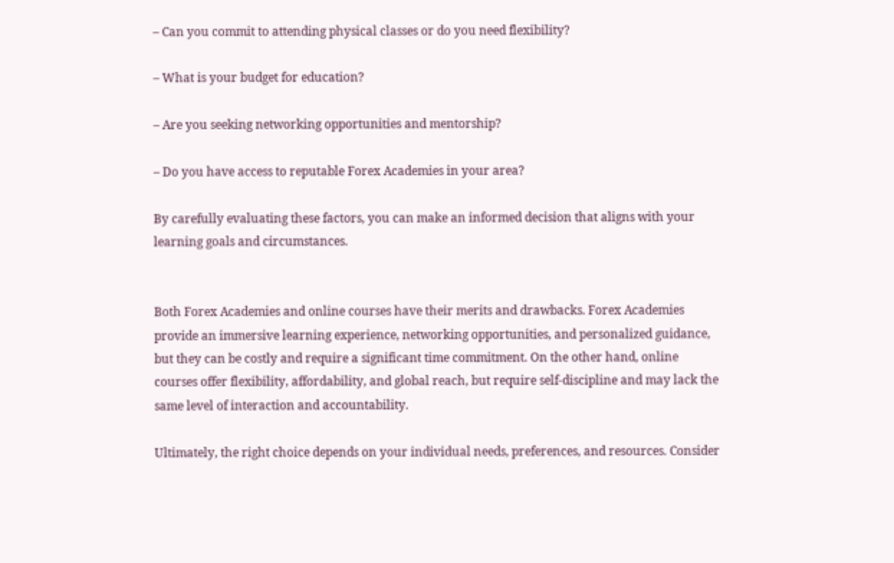– Can you commit to attending physical classes or do you need flexibility?

– What is your budget for education?

– Are you seeking networking opportunities and mentorship?

– Do you have access to reputable Forex Academies in your area?

By carefully evaluating these factors, you can make an informed decision that aligns with your learning goals and circumstances.


Both Forex Academies and online courses have their merits and drawbacks. Forex Academies provide an immersive learning experience, networking opportunities, and personalized guidance, but they can be costly and require a significant time commitment. On the other hand, online courses offer flexibility, affordability, and global reach, but require self-discipline and may lack the same level of interaction and accountability.

Ultimately, the right choice depends on your individual needs, preferences, and resources. Consider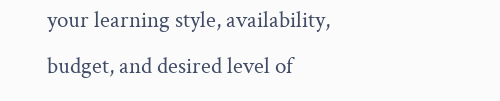your learning style, availability, budget, and desired level of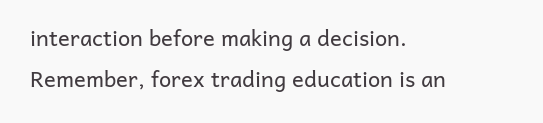interaction before making a decision. Remember, forex trading education is an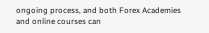ongoing process, and both Forex Academies and online courses can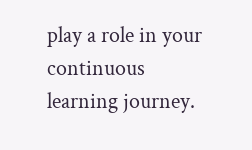play a role in your continuous learning journey.